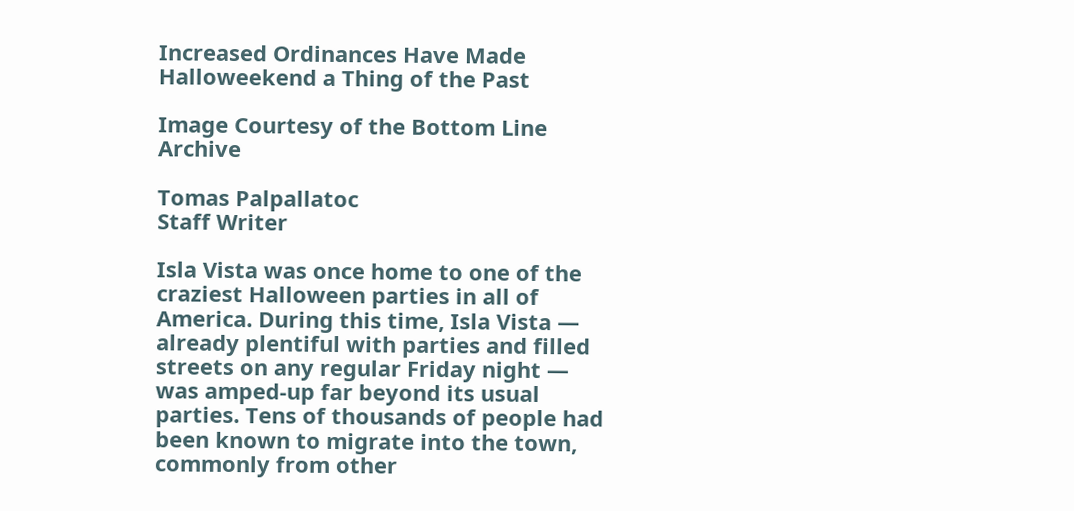Increased Ordinances Have Made Halloweekend a Thing of the Past

Image Courtesy of the Bottom Line Archive

Tomas Palpallatoc
Staff Writer

Isla Vista was once home to one of the craziest Halloween parties in all of America. During this time, Isla Vista — already plentiful with parties and filled streets on any regular Friday night — was amped-up far beyond its usual parties. Tens of thousands of people had been known to migrate into the town, commonly from other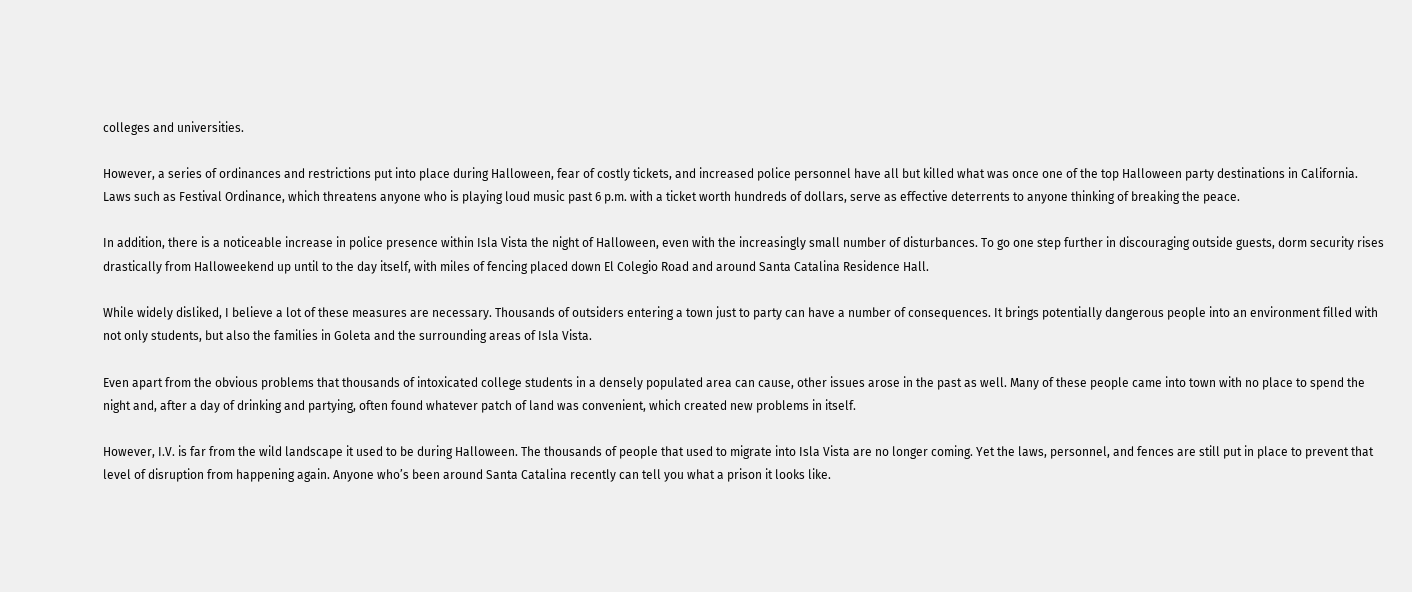colleges and universities.

However, a series of ordinances and restrictions put into place during Halloween, fear of costly tickets, and increased police personnel have all but killed what was once one of the top Halloween party destinations in California. Laws such as Festival Ordinance, which threatens anyone who is playing loud music past 6 p.m. with a ticket worth hundreds of dollars, serve as effective deterrents to anyone thinking of breaking the peace.

In addition, there is a noticeable increase in police presence within Isla Vista the night of Halloween, even with the increasingly small number of disturbances. To go one step further in discouraging outside guests, dorm security rises drastically from Halloweekend up until to the day itself, with miles of fencing placed down El Colegio Road and around Santa Catalina Residence Hall.

While widely disliked, I believe a lot of these measures are necessary. Thousands of outsiders entering a town just to party can have a number of consequences. It brings potentially dangerous people into an environment filled with not only students, but also the families in Goleta and the surrounding areas of Isla Vista.

Even apart from the obvious problems that thousands of intoxicated college students in a densely populated area can cause, other issues arose in the past as well. Many of these people came into town with no place to spend the night and, after a day of drinking and partying, often found whatever patch of land was convenient, which created new problems in itself.

However, I.V. is far from the wild landscape it used to be during Halloween. The thousands of people that used to migrate into Isla Vista are no longer coming. Yet the laws, personnel, and fences are still put in place to prevent that level of disruption from happening again. Anyone who’s been around Santa Catalina recently can tell you what a prison it looks like.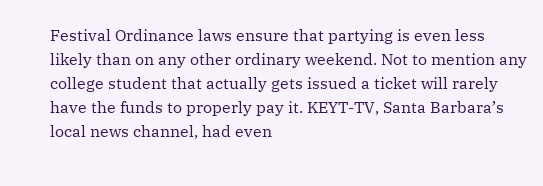Festival Ordinance laws ensure that partying is even less likely than on any other ordinary weekend. Not to mention any college student that actually gets issued a ticket will rarely have the funds to properly pay it. KEYT-TV, Santa Barbara’s local news channel, had even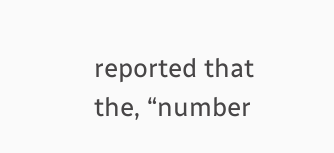reported that the, “number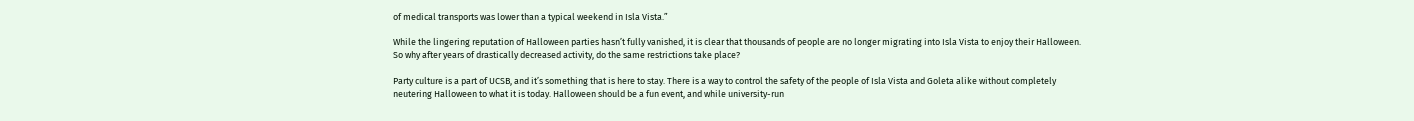of medical transports was lower than a typical weekend in Isla Vista.”

While the lingering reputation of Halloween parties hasn’t fully vanished, it is clear that thousands of people are no longer migrating into Isla Vista to enjoy their Halloween. So why after years of drastically decreased activity, do the same restrictions take place?

Party culture is a part of UCSB, and it’s something that is here to stay. There is a way to control the safety of the people of Isla Vista and Goleta alike without completely neutering Halloween to what it is today. Halloween should be a fun event, and while university-run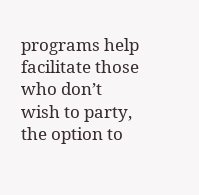programs help facilitate those who don’t wish to party, the option to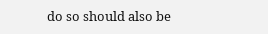do so should also be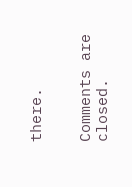there.


Comments are closed.